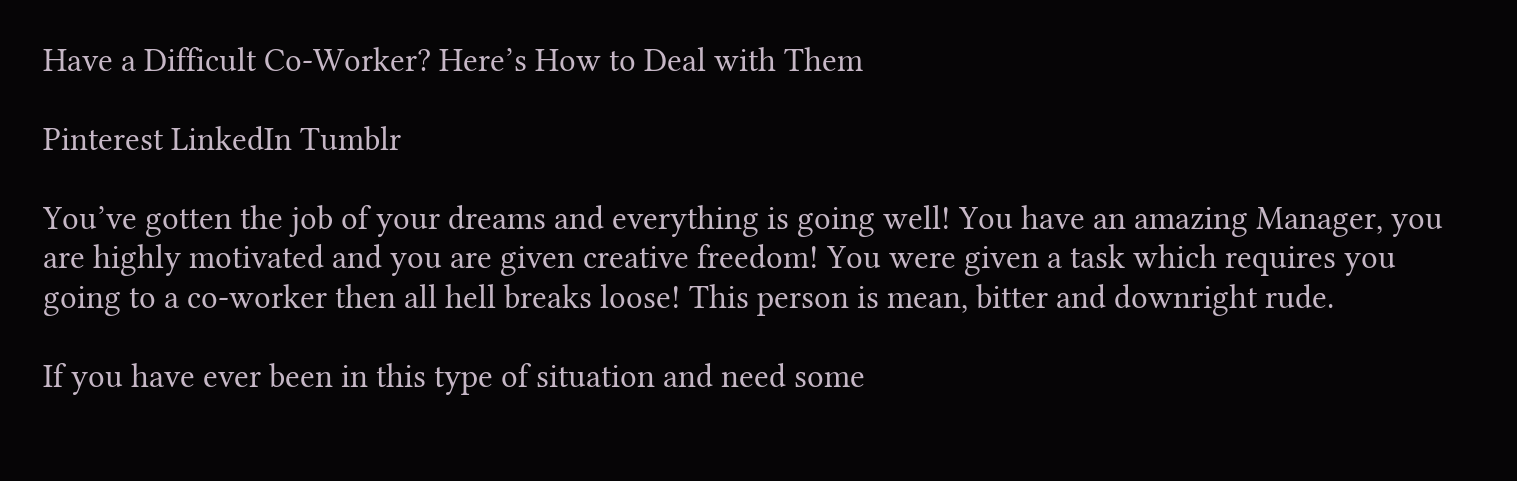Have a Difficult Co-Worker? Here’s How to Deal with Them

Pinterest LinkedIn Tumblr

You’ve gotten the job of your dreams and everything is going well! You have an amazing Manager, you are highly motivated and you are given creative freedom! You were given a task which requires you going to a co-worker then all hell breaks loose! This person is mean, bitter and downright rude.

If you have ever been in this type of situation and need some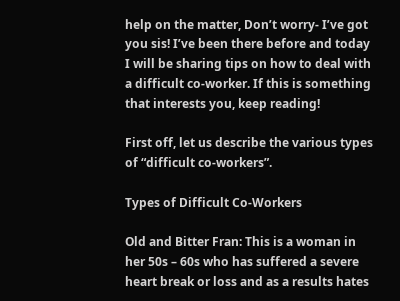help on the matter, Don’t worry- I’ve got you sis! I’ve been there before and today I will be sharing tips on how to deal with a difficult co-worker. If this is something that interests you, keep reading!

First off, let us describe the various types of “difficult co-workers”.

Types of Difficult Co-Workers

Old and Bitter Fran: This is a woman in her 50s – 60s who has suffered a severe heart break or loss and as a results hates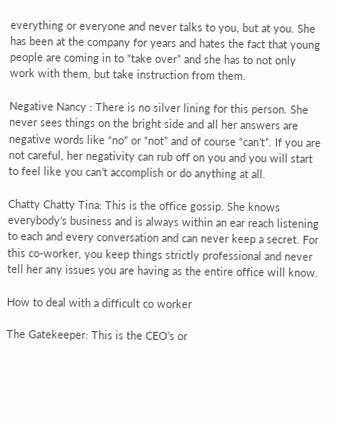everything or everyone and never talks to you, but at you. She has been at the company for years and hates the fact that young people are coming in to “take over” and she has to not only work with them, but take instruction from them.

Negative Nancy : There is no silver lining for this person. She never sees things on the bright side and all her answers are negative words like “no” or “not” and of course “can’t”. If you are not careful, her negativity can rub off on you and you will start to feel like you can’t accomplish or do anything at all.

Chatty Chatty Tina: This is the office gossip. She knows everybody’s business and is always within an ear reach listening to each and every conversation and can never keep a secret. For this co-worker, you keep things strictly professional and never tell her any issues you are having as the entire office will know.

How to deal with a difficult co worker

The Gatekeeper: This is the CEO’s or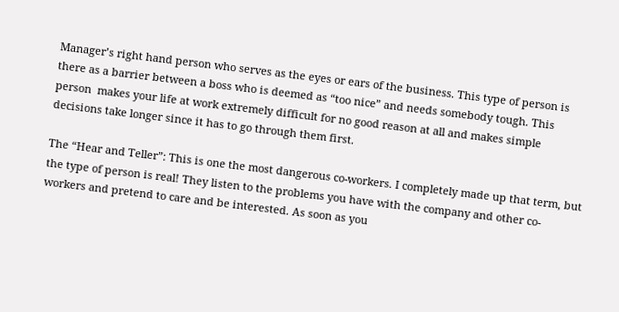Manager’s right hand person who serves as the eyes or ears of the business. This type of person is there as a barrier between a boss who is deemed as “too nice” and needs somebody tough. This person  makes your life at work extremely difficult for no good reason at all and makes simple decisions take longer since it has to go through them first.

The “Hear and Teller”: This is one the most dangerous co-workers. I completely made up that term, but the type of person is real! They listen to the problems you have with the company and other co-workers and pretend to care and be interested. As soon as you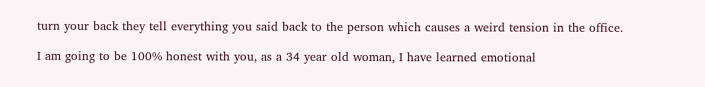turn your back they tell everything you said back to the person which causes a weird tension in the office.

I am going to be 100% honest with you, as a 34 year old woman, I have learned emotional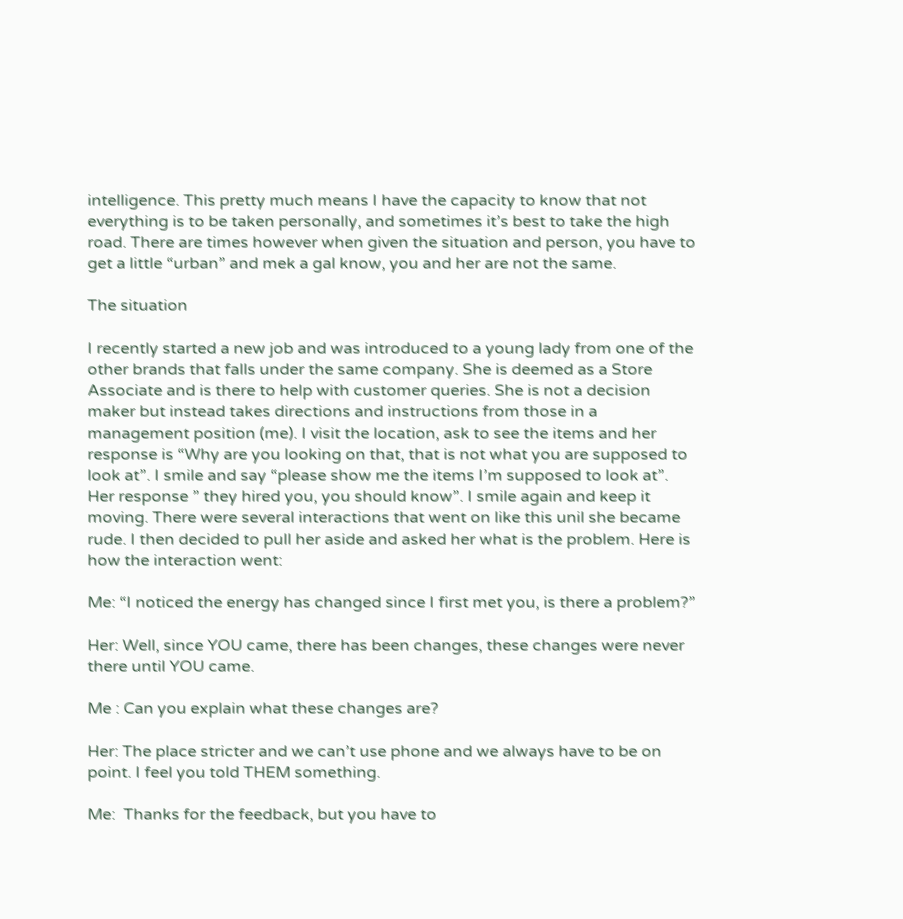intelligence. This pretty much means I have the capacity to know that not everything is to be taken personally, and sometimes it’s best to take the high road. There are times however when given the situation and person, you have to get a little “urban” and mek a gal know, you and her are not the same.

The situation

I recently started a new job and was introduced to a young lady from one of the other brands that falls under the same company. She is deemed as a Store Associate and is there to help with customer queries. She is not a decision maker but instead takes directions and instructions from those in a management position (me). I visit the location, ask to see the items and her response is “Why are you looking on that, that is not what you are supposed to look at”. I smile and say “please show me the items I’m supposed to look at”. Her response ” they hired you, you should know”. I smile again and keep it moving. There were several interactions that went on like this unil she became rude. I then decided to pull her aside and asked her what is the problem. Here is how the interaction went:

Me: “I noticed the energy has changed since I first met you, is there a problem?”

Her: Well, since YOU came, there has been changes, these changes were never there until YOU came.

Me : Can you explain what these changes are?

Her: The place stricter and we can’t use phone and we always have to be on point. I feel you told THEM something.

Me:  Thanks for the feedback, but you have to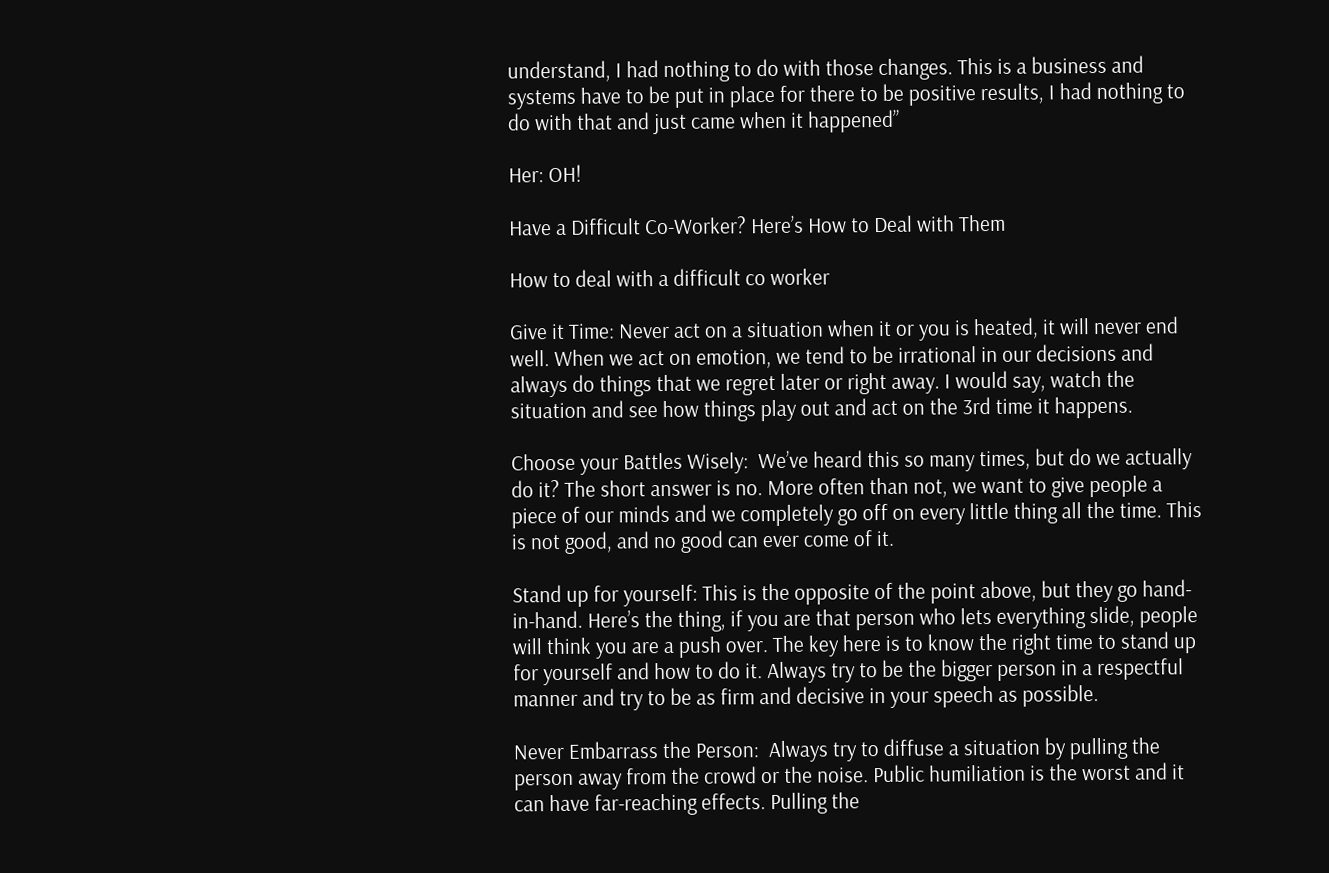understand, I had nothing to do with those changes. This is a business and systems have to be put in place for there to be positive results, I had nothing to do with that and just came when it happened”

Her: OH!

Have a Difficult Co-Worker? Here’s How to Deal with Them

How to deal with a difficult co worker

Give it Time: Never act on a situation when it or you is heated, it will never end well. When we act on emotion, we tend to be irrational in our decisions and always do things that we regret later or right away. I would say, watch the situation and see how things play out and act on the 3rd time it happens.

Choose your Battles Wisely:  We’ve heard this so many times, but do we actually do it? The short answer is no. More often than not, we want to give people a piece of our minds and we completely go off on every little thing all the time. This is not good, and no good can ever come of it.

Stand up for yourself: This is the opposite of the point above, but they go hand-in-hand. Here’s the thing, if you are that person who lets everything slide, people will think you are a push over. The key here is to know the right time to stand up for yourself and how to do it. Always try to be the bigger person in a respectful manner and try to be as firm and decisive in your speech as possible.

Never Embarrass the Person:  Always try to diffuse a situation by pulling the person away from the crowd or the noise. Public humiliation is the worst and it can have far-reaching effects. Pulling the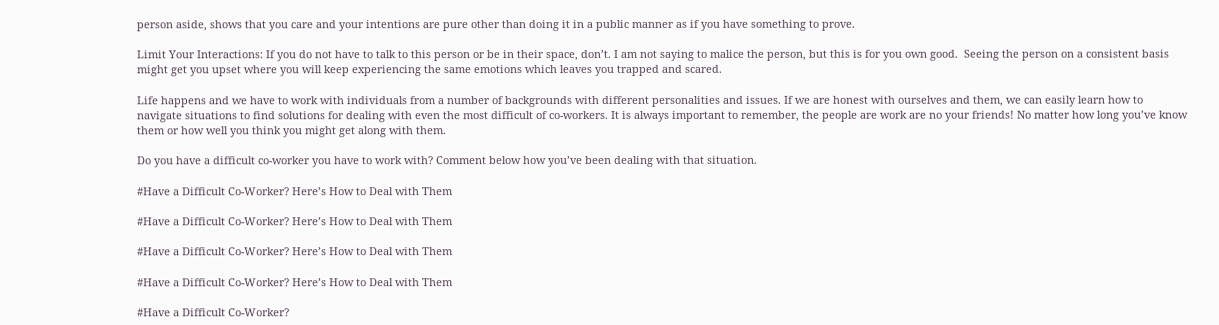person aside, shows that you care and your intentions are pure other than doing it in a public manner as if you have something to prove.

Limit Your Interactions: If you do not have to talk to this person or be in their space, don’t. I am not saying to malice the person, but this is for you own good.  Seeing the person on a consistent basis might get you upset where you will keep experiencing the same emotions which leaves you trapped and scared.

Life happens and we have to work with individuals from a number of backgrounds with different personalities and issues. If we are honest with ourselves and them, we can easily learn how to navigate situations to find solutions for dealing with even the most difficult of co-workers. It is always important to remember, the people are work are no your friends! No matter how long you’ve know them or how well you think you might get along with them.

Do you have a difficult co-worker you have to work with? Comment below how you’ve been dealing with that situation.

#Have a Difficult Co-Worker? Here’s How to Deal with Them

#Have a Difficult Co-Worker? Here’s How to Deal with Them

#Have a Difficult Co-Worker? Here’s How to Deal with Them

#Have a Difficult Co-Worker? Here’s How to Deal with Them

#Have a Difficult Co-Worker?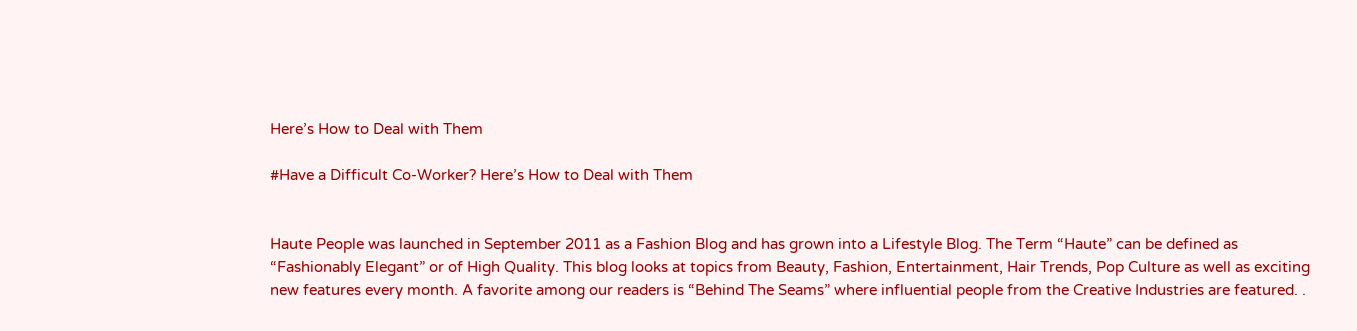Here’s How to Deal with Them

#Have a Difficult Co-Worker? Here’s How to Deal with Them


Haute People was launched in September 2011 as a Fashion Blog and has grown into a Lifestyle Blog. The Term “Haute” can be defined as “Fashionably Elegant” or of High Quality. This blog looks at topics from Beauty, Fashion, Entertainment, Hair Trends, Pop Culture as well as exciting new features every month. A favorite among our readers is “Behind The Seams” where influential people from the Creative Industries are featured. .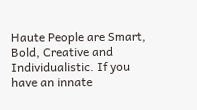Haute People are Smart, Bold, Creative and Individualistic. If you have an innate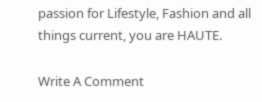passion for Lifestyle, Fashion and all things current, you are HAUTE.

Write A Comment